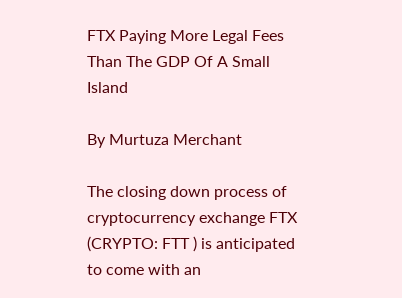FTX Paying More Legal Fees Than The GDP Of A Small Island

By Murtuza Merchant

The closing down process of cryptocurrency exchange FTX (CRYPTO: FTT ) is anticipated to come with an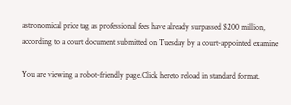astronomical price tag as professional fees have already surpassed $200 million, according to a court document submitted on Tuesday by a court-appointed examine

You are viewing a robot-friendly page.Click hereto reload in standard format.